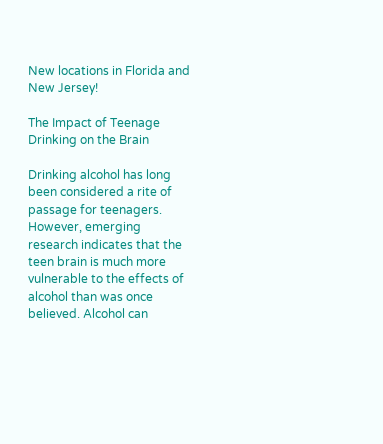New locations in Florida and New Jersey!

The Impact of Teenage Drinking on the Brain

Drinking alcohol has long been considered a rite of passage for teenagers. However, emerging research indicates that the teen brain is much more vulnerable to the effects of alcohol than was once believed. Alcohol can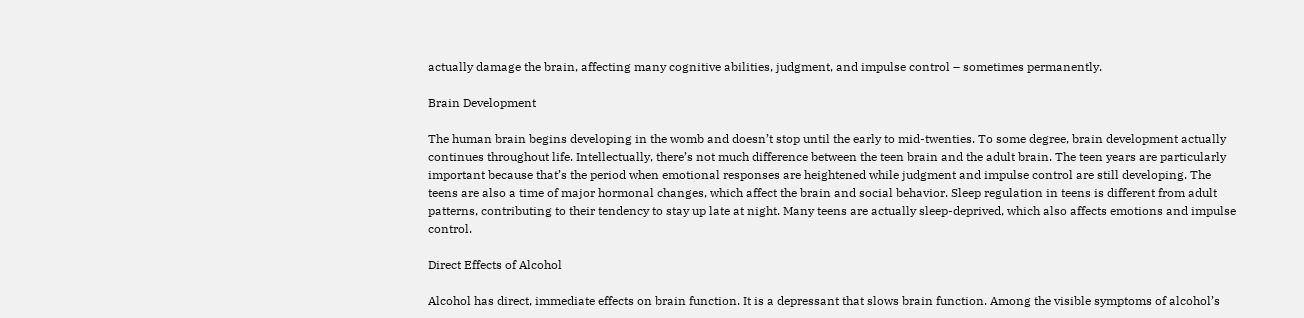actually damage the brain, affecting many cognitive abilities, judgment, and impulse control – sometimes permanently.

Brain Development

The human brain begins developing in the womb and doesn’t stop until the early to mid-twenties. To some degree, brain development actually continues throughout life. Intellectually, there’s not much difference between the teen brain and the adult brain. The teen years are particularly important because that’s the period when emotional responses are heightened while judgment and impulse control are still developing. The teens are also a time of major hormonal changes, which affect the brain and social behavior. Sleep regulation in teens is different from adult patterns, contributing to their tendency to stay up late at night. Many teens are actually sleep-deprived, which also affects emotions and impulse control.

Direct Effects of Alcohol

Alcohol has direct, immediate effects on brain function. It is a depressant that slows brain function. Among the visible symptoms of alcohol’s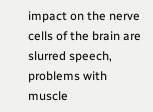impact on the nerve cells of the brain are slurred speech, problems with muscle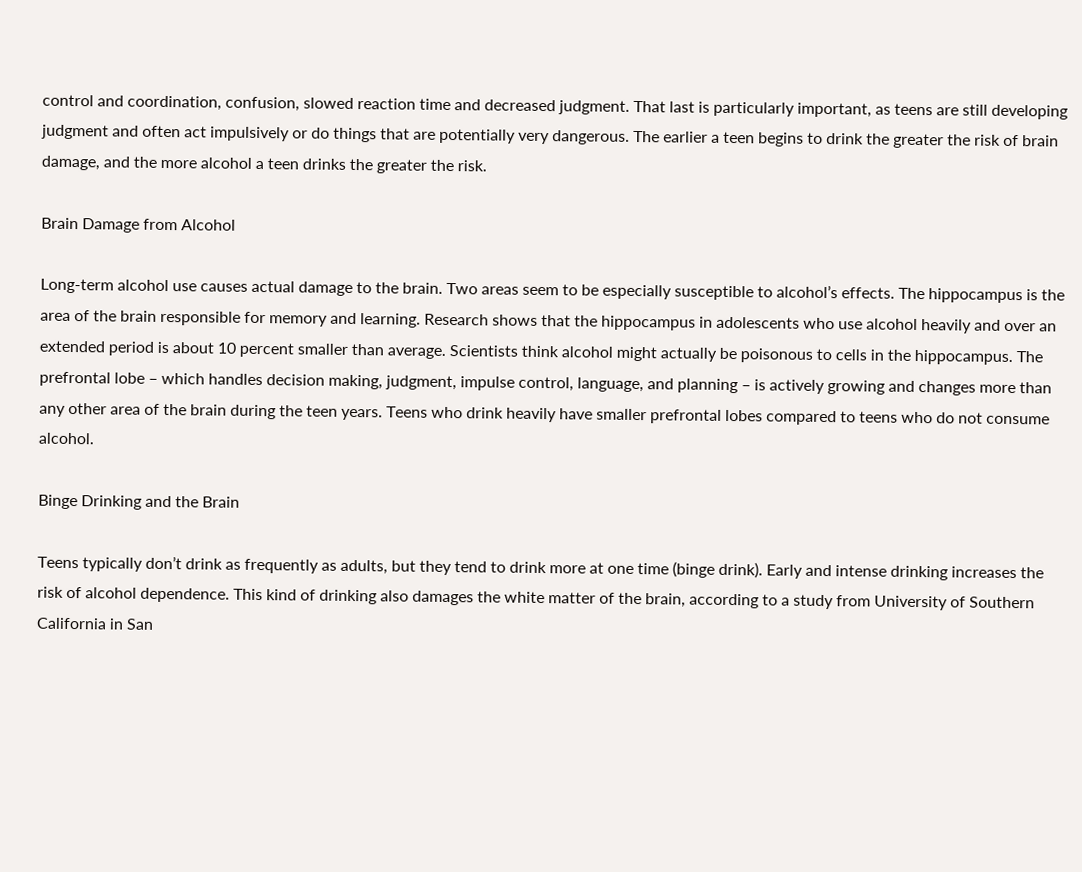control and coordination, confusion, slowed reaction time and decreased judgment. That last is particularly important, as teens are still developing judgment and often act impulsively or do things that are potentially very dangerous. The earlier a teen begins to drink the greater the risk of brain damage, and the more alcohol a teen drinks the greater the risk.

Brain Damage from Alcohol

Long-term alcohol use causes actual damage to the brain. Two areas seem to be especially susceptible to alcohol’s effects. The hippocampus is the area of the brain responsible for memory and learning. Research shows that the hippocampus in adolescents who use alcohol heavily and over an extended period is about 10 percent smaller than average. Scientists think alcohol might actually be poisonous to cells in the hippocampus. The prefrontal lobe – which handles decision making, judgment, impulse control, language, and planning – is actively growing and changes more than any other area of the brain during the teen years. Teens who drink heavily have smaller prefrontal lobes compared to teens who do not consume alcohol.

Binge Drinking and the Brain

Teens typically don’t drink as frequently as adults, but they tend to drink more at one time (binge drink). Early and intense drinking increases the risk of alcohol dependence. This kind of drinking also damages the white matter of the brain, according to a study from University of Southern California in San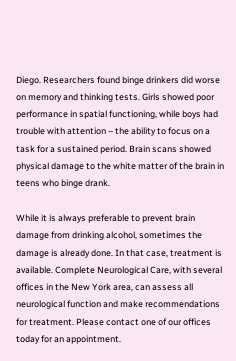Diego. Researchers found binge drinkers did worse on memory and thinking tests. Girls showed poor performance in spatial functioning, while boys had trouble with attention – the ability to focus on a task for a sustained period. Brain scans showed physical damage to the white matter of the brain in teens who binge drank.

While it is always preferable to prevent brain damage from drinking alcohol, sometimes the damage is already done. In that case, treatment is available. Complete Neurological Care, with several offices in the New York area, can assess all neurological function and make recommendations for treatment. Please contact one of our offices today for an appointment.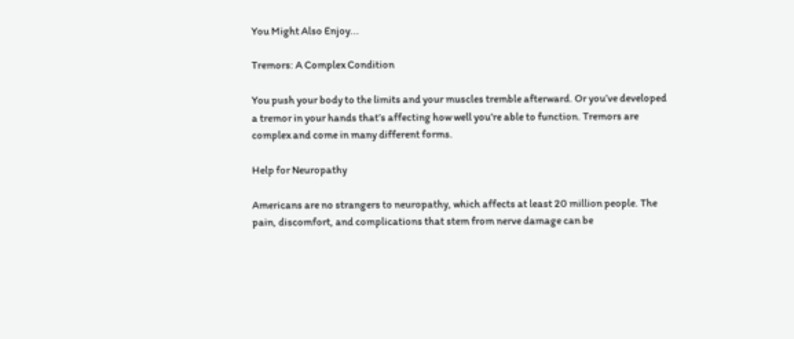You Might Also Enjoy...

Tremors: A Complex Condition

You push your body to the limits and your muscles tremble afterward. Or you’ve developed a tremor in your hands that’s affecting how well you’re able to function. Tremors are complex and come in many different forms.

Help for Neuropathy

Americans are no strangers to neuropathy, which affects at least 20 million people. The pain, discomfort, and complications that stem from nerve damage can be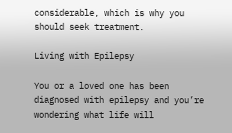considerable, which is why you should seek treatment.

Living with Epilepsy

You or a loved one has been diagnosed with epilepsy and you’re wondering what life will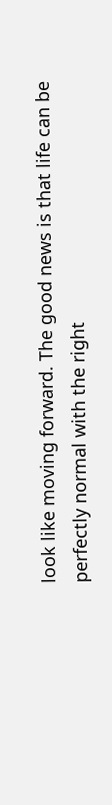look like moving forward. The good news is that life can be perfectly normal with the right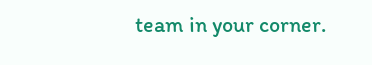team in your corner.